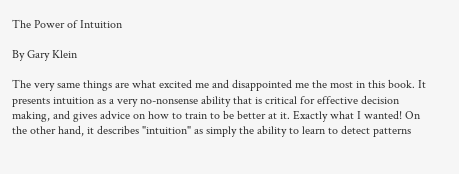The Power of Intuition

By Gary Klein

The very same things are what excited me and disappointed me the most in this book. It presents intuition as a very no-nonsense ability that is critical for effective decision making, and gives advice on how to train to be better at it. Exactly what I wanted! On the other hand, it describes "intuition" as simply the ability to learn to detect patterns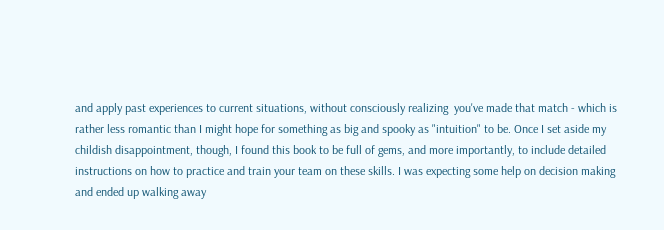and apply past experiences to current situations, without consciously realizing  you've made that match - which is rather less romantic than I might hope for something as big and spooky as "intuition" to be. Once I set aside my childish disappointment, though, I found this book to be full of gems, and more importantly, to include detailed instructions on how to practice and train your team on these skills. I was expecting some help on decision making and ended up walking away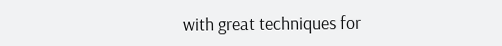with great techniques for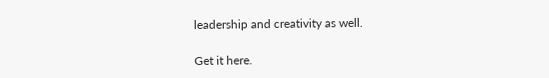leadership and creativity as well.

Get it here.